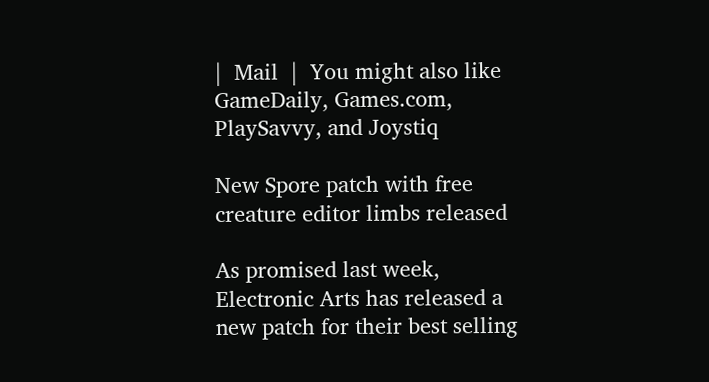|  Mail  |  You might also like GameDaily, Games.com, PlaySavvy, and Joystiq

New Spore patch with free creature editor limbs released

As promised last week, Electronic Arts has released a new patch for their best selling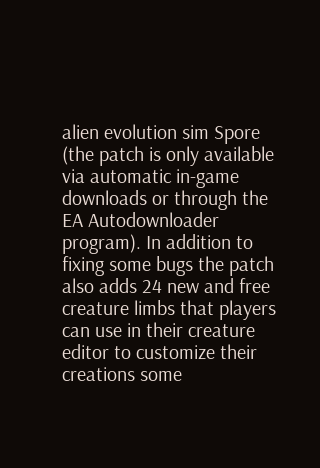alien evolution sim Spore (the patch is only available via automatic in-game downloads or through the EA Autodownloader program). In addition to fixing some bugs the patch also adds 24 new and free creature limbs that players can use in their creature editor to customize their creations some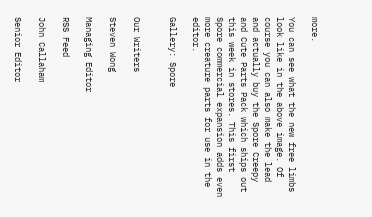more.

You can see what the new free limbs look like in the above image. Of course you can also make the lead and actually buy the Spore Creepy and Cute Parts Pack which ships out this week in stores. This first Spore commercial expansion adds even more creature parts for use in the editor.

Gallery: Spore


Our Writers

Steven Wong

Managing Editor

RSS Feed

John Callaham

Senior Editor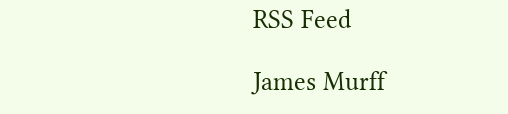RSS Feed

James Murff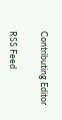Contributing Editor

RSS Feed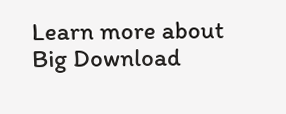Learn more about Big Download